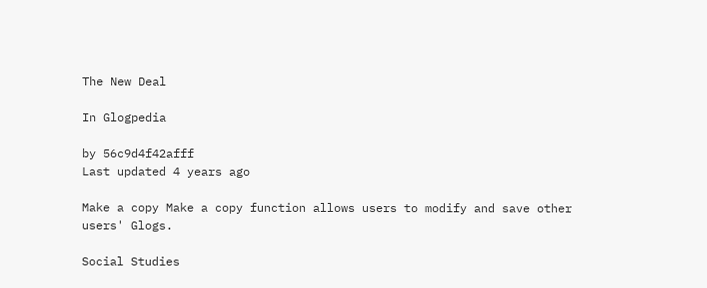The New Deal

In Glogpedia

by 56c9d4f42afff
Last updated 4 years ago

Make a copy Make a copy function allows users to modify and save other users' Glogs.

Social Studies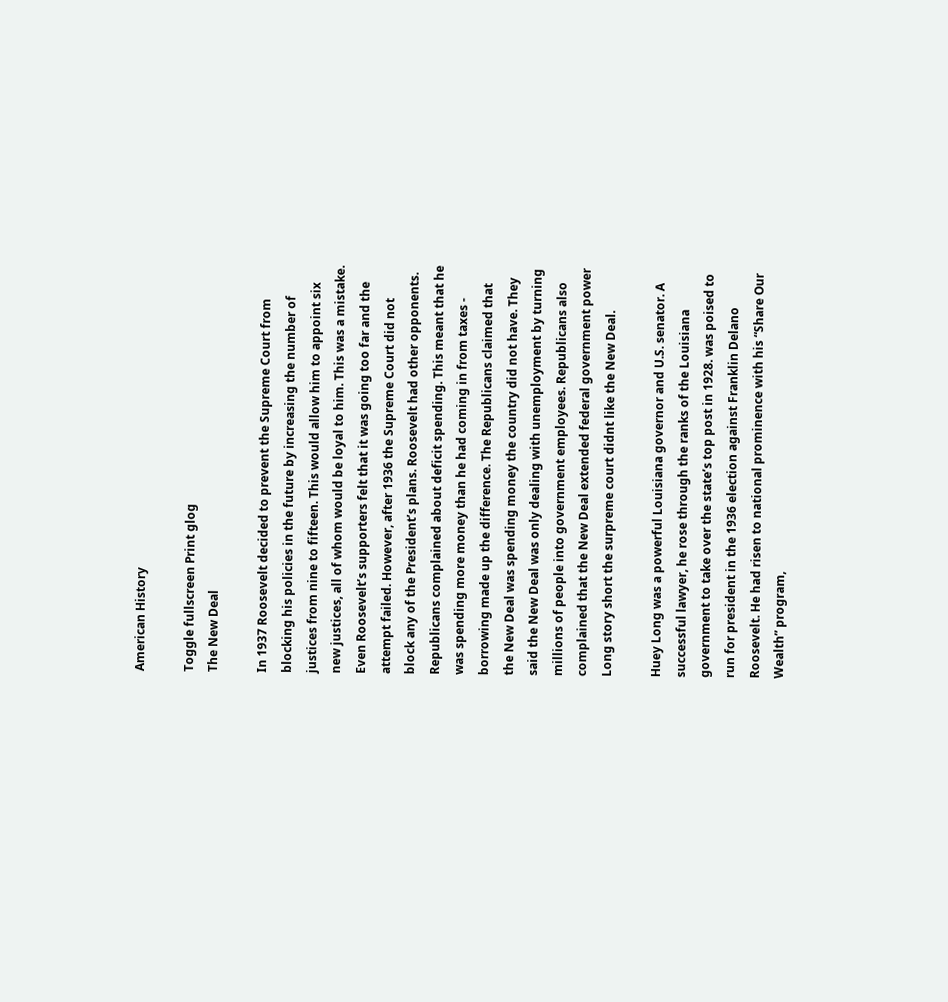American History

Toggle fullscreen Print glog
The New Deal

In 1937 Roosevelt decided to prevent the Supreme Court from blocking his policies in the future by increasing the number of justices from nine to fifteen. This would allow him to appoint six new justices, all of whom would be loyal to him. This was a mistake. Even Roosevelt’s supporters felt that it was going too far and the attempt failed. However, after 1936 the Supreme Court did not block any of the President’s plans. Roosevelt had other opponents. Republicans complained about deficit spending. This meant that he was spending more money than he had coming in from taxes - borrowing made up the difference. The Republicans claimed that the New Deal was spending money the country did not have. They said the New Deal was only dealing with unemployment by turning millions of people into government employees. Republicans also complained that the New Deal extended federal government power Long story short the surpreme court didnt like the New Deal.

Huey Long was a powerful Louisiana governor and U.S. senator. A successful lawyer, he rose through the ranks of the Louisiana government to take over the state’s top post in 1928. was poised to run for president in the 1936 election against Franklin Delano Roosevelt. He had risen to national prominence with his “Share Our Wealth” program,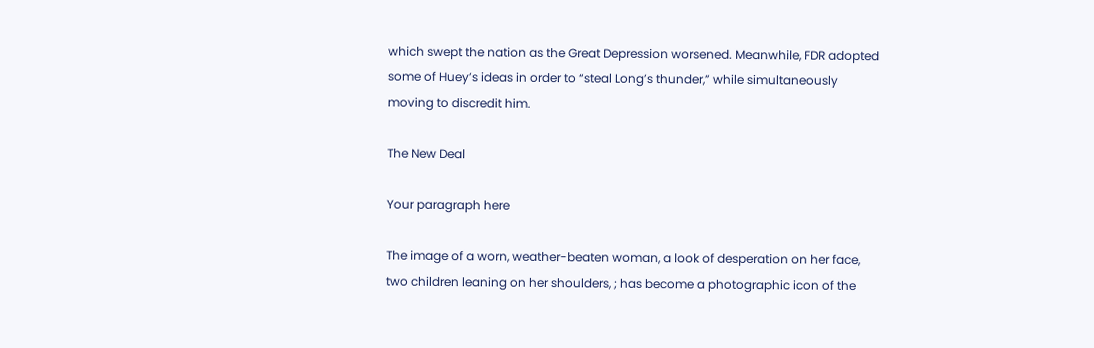which swept the nation as the Great Depression worsened. Meanwhile, FDR adopted some of Huey’s ideas in order to “steal Long’s thunder,” while simultaneously moving to discredit him.

The New Deal

Your paragraph here

The image of a worn, weather-beaten woman, a look of desperation on her face, two children leaning on her shoulders, ; has become a photographic icon of the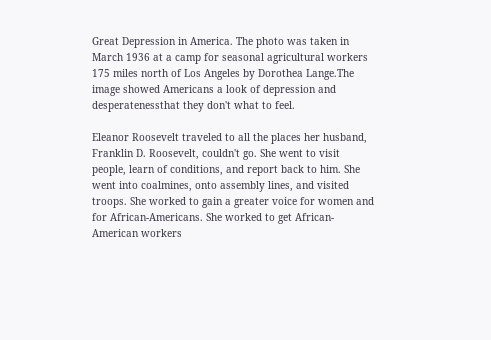Great Depression in America. The photo was taken in March 1936 at a camp for seasonal agricultural workers 175 miles north of Los Angeles by Dorothea Lange.The image showed Americans a look of depression and desperatenessthat they don't what to feel.

Eleanor Roosevelt traveled to all the places her husband, Franklin D. Roosevelt, couldn't go. She went to visit people, learn of conditions, and report back to him. She went into coalmines, onto assembly lines, and visited troops. She worked to gain a greater voice for women and for African-Americans. She worked to get African-American workers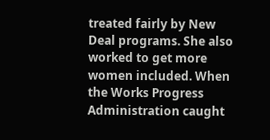treated fairly by New Deal programs. She also worked to get more women included. When the Works Progress Administration caught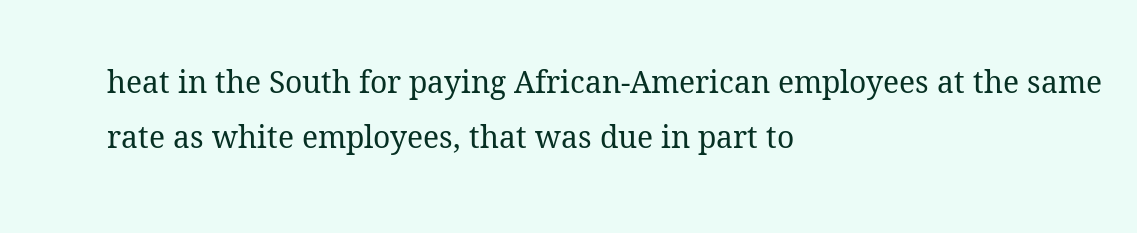heat in the South for paying African-American employees at the same rate as white employees, that was due in part to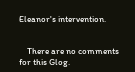Eleanor's intervention.


    There are no comments for this Glog.